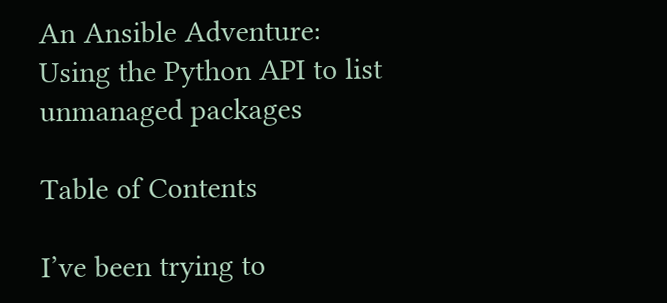An Ansible Adventure: Using the Python API to list unmanaged packages

Table of Contents

I’ve been trying to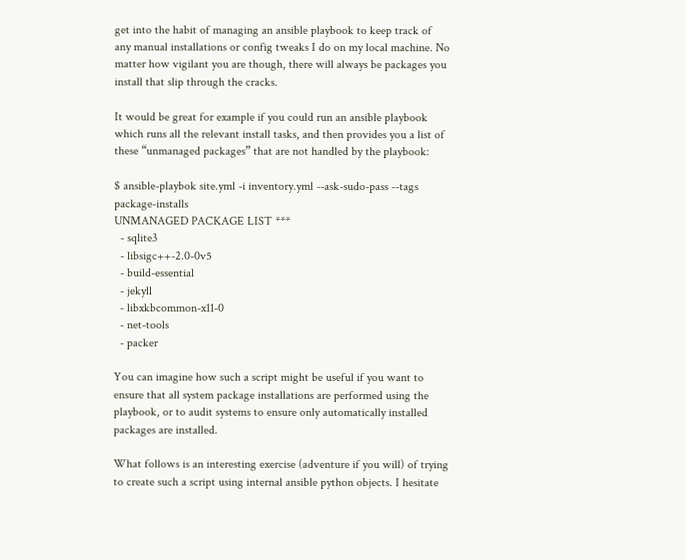get into the habit of managing an ansible playbook to keep track of any manual installations or config tweaks I do on my local machine. No matter how vigilant you are though, there will always be packages you install that slip through the cracks.

It would be great for example if you could run an ansible playbook which runs all the relevant install tasks, and then provides you a list of these “unmanaged packages” that are not handled by the playbook:

$ ansible-playbok site.yml -i inventory.yml --ask-sudo-pass --tags package-installs
UNMANAGED PACKAGE LIST ***
  - sqlite3
  - libsigc++-2.0-0v5
  - build-essential
  - jekyll
  - libxkbcommon-x11-0
  - net-tools
  - packer

You can imagine how such a script might be useful if you want to ensure that all system package installations are performed using the playbook, or to audit systems to ensure only automatically installed packages are installed.

What follows is an interesting exercise (adventure if you will) of trying to create such a script using internal ansible python objects. I hesitate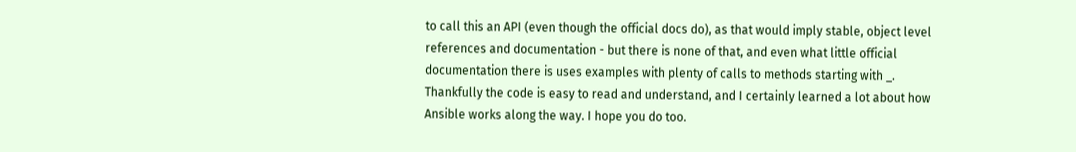to call this an API (even though the official docs do), as that would imply stable, object level references and documentation - but there is none of that, and even what little official documentation there is uses examples with plenty of calls to methods starting with _. Thankfully the code is easy to read and understand, and I certainly learned a lot about how Ansible works along the way. I hope you do too.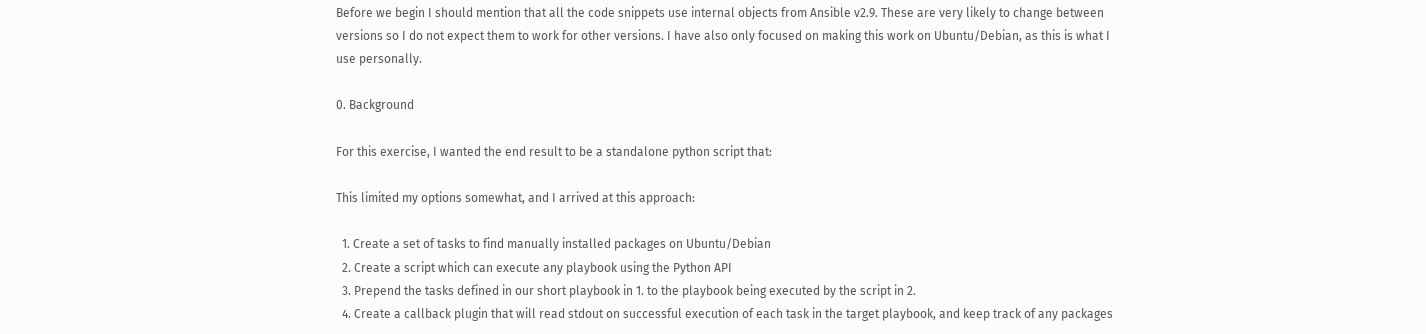Before we begin I should mention that all the code snippets use internal objects from Ansible v2.9. These are very likely to change between versions so I do not expect them to work for other versions. I have also only focused on making this work on Ubuntu/Debian, as this is what I use personally.

0. Background

For this exercise, I wanted the end result to be a standalone python script that:

This limited my options somewhat, and I arrived at this approach:

  1. Create a set of tasks to find manually installed packages on Ubuntu/Debian
  2. Create a script which can execute any playbook using the Python API
  3. Prepend the tasks defined in our short playbook in 1. to the playbook being executed by the script in 2.
  4. Create a callback plugin that will read stdout on successful execution of each task in the target playbook, and keep track of any packages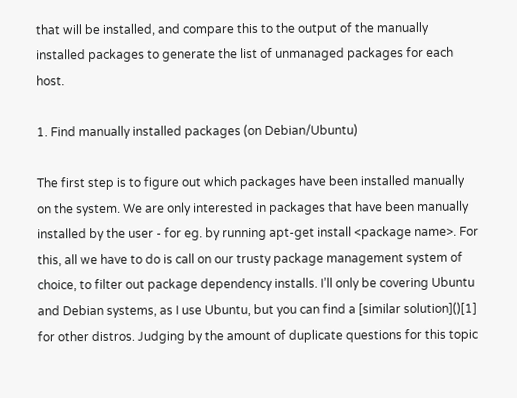that will be installed, and compare this to the output of the manually installed packages to generate the list of unmanaged packages for each host.

1. Find manually installed packages (on Debian/Ubuntu)

The first step is to figure out which packages have been installed manually on the system. We are only interested in packages that have been manually installed by the user - for eg. by running apt-get install <package name>. For this, all we have to do is call on our trusty package management system of choice, to filter out package dependency installs. I’ll only be covering Ubuntu and Debian systems, as I use Ubuntu, but you can find a [similar solution]()[1] for other distros. Judging by the amount of duplicate questions for this topic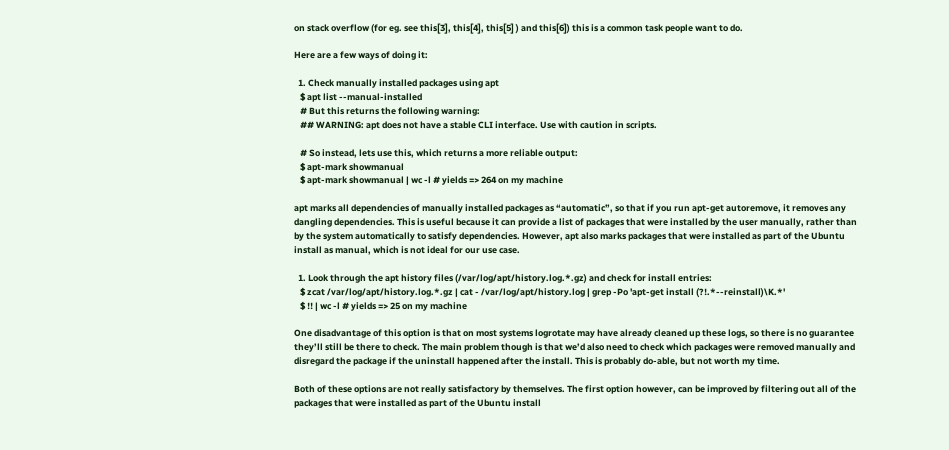on stack overflow (for eg. see this[3], this[4], this[5] ) and this[6]) this is a common task people want to do.

Here are a few ways of doing it:

  1. Check manually installed packages using apt
   $ apt list --manual-installed
   # But this returns the following warning:
   ## WARNING: apt does not have a stable CLI interface. Use with caution in scripts.

   # So instead, lets use this, which returns a more reliable output:
   $ apt-mark showmanual
   $ apt-mark showmanual | wc -l # yields => 264 on my machine

apt marks all dependencies of manually installed packages as “automatic”, so that if you run apt-get autoremove, it removes any dangling dependencies. This is useful because it can provide a list of packages that were installed by the user manually, rather than by the system automatically to satisfy dependencies. However, apt also marks packages that were installed as part of the Ubuntu install as manual, which is not ideal for our use case.

  1. Look through the apt history files (/var/log/apt/history.log.*.gz) and check for install entries:
   $ zcat /var/log/apt/history.log.*.gz | cat - /var/log/apt/history.log | grep -Po 'apt-get install (?!.*--reinstall)\K.*'
   $ !! | wc -l # yields => 25 on my machine

One disadvantage of this option is that on most systems logrotate may have already cleaned up these logs, so there is no guarantee they’ll still be there to check. The main problem though is that we’d also need to check which packages were removed manually and disregard the package if the uninstall happened after the install. This is probably do-able, but not worth my time.

Both of these options are not really satisfactory by themselves. The first option however, can be improved by filtering out all of the packages that were installed as part of the Ubuntu install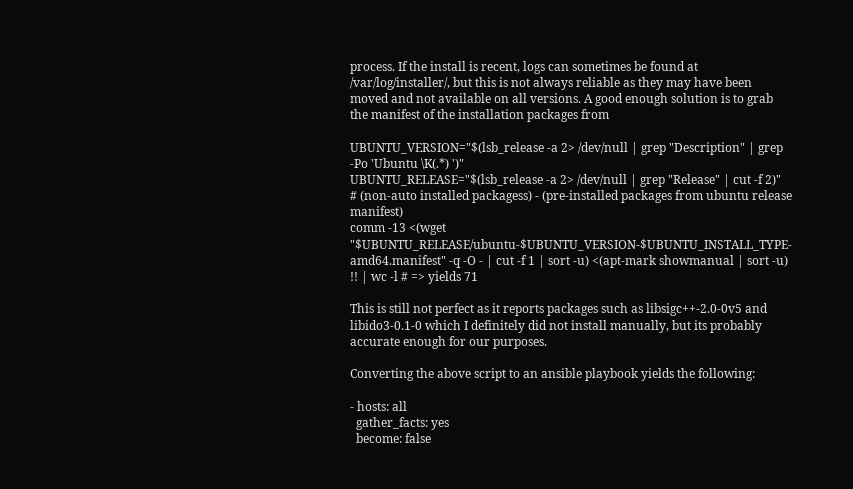process. If the install is recent, logs can sometimes be found at /var/log/installer/, but this is not always reliable as they may have been moved and not available on all versions. A good enough solution is to grab the manifest of the installation packages from

UBUNTU_VERSION="$(lsb_release -a 2> /dev/null | grep "Description" | grep -Po 'Ubuntu \K(.*) ')"
UBUNTU_RELEASE="$(lsb_release -a 2> /dev/null | grep "Release" | cut -f 2)"
# (non-auto installed packagess) - (pre-installed packages from ubuntu release manifest)
comm -13 <(wget "$UBUNTU_RELEASE/ubuntu-$UBUNTU_VERSION-$UBUNTU_INSTALL_TYPE-amd64.manifest" -q -O - | cut -f 1 | sort -u) <(apt-mark showmanual | sort -u)
!! | wc -l # => yields 71

This is still not perfect as it reports packages such as libsigc++-2.0-0v5 and libido3-0.1-0 which I definitely did not install manually, but its probably accurate enough for our purposes.

Converting the above script to an ansible playbook yields the following:

- hosts: all
  gather_facts: yes
  become: false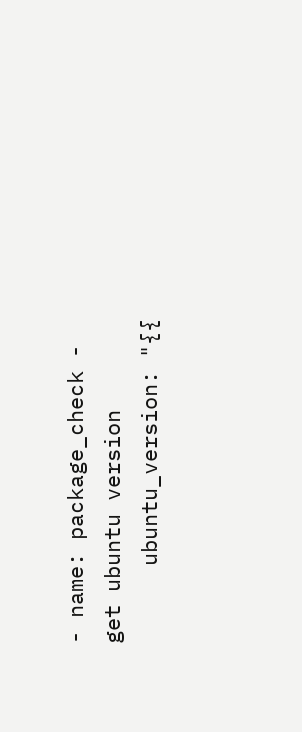- name: package_check - get ubuntu version
      ubuntu_version: "{{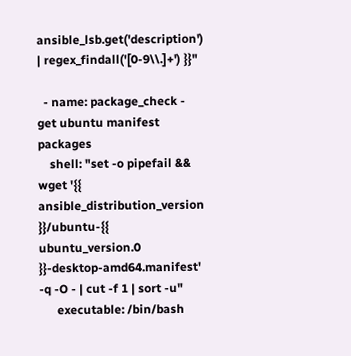ansible_lsb.get('description') | regex_findall('[0-9\\.]+') }}"

  - name: package_check - get ubuntu manifest packages
    shell: "set -o pipefail && wget '{{ ansible_distribution_version }}/ubuntu-{{ ubuntu_version.0 }}-desktop-amd64.manifest' -q -O - | cut -f 1 | sort -u"
      executable: /bin/bash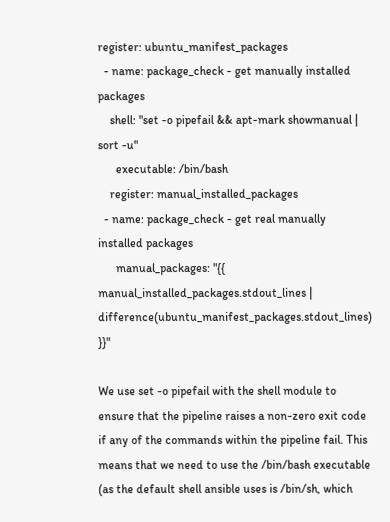register: ubuntu_manifest_packages
  - name: package_check - get manually installed packages
    shell: "set -o pipefail && apt-mark showmanual | sort -u"
      executable: /bin/bash
    register: manual_installed_packages
  - name: package_check - get real manually installed packages
      manual_packages: "{{ manual_installed_packages.stdout_lines | difference(ubuntu_manifest_packages.stdout_lines) }}"

We use set -o pipefail with the shell module to ensure that the pipeline raises a non-zero exit code if any of the commands within the pipeline fail. This means that we need to use the /bin/bash executable (as the default shell ansible uses is /bin/sh, which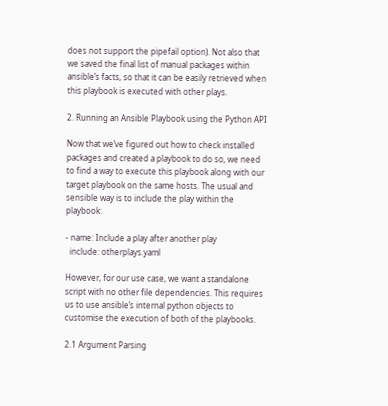does not support the pipefail option). Not also that we saved the final list of manual packages within ansible’s facts, so that it can be easily retrieved when this playbook is executed with other plays.

2. Running an Ansible Playbook using the Python API

Now that we’ve figured out how to check installed packages and created a playbook to do so, we need to find a way to execute this playbook along with our target playbook on the same hosts. The usual and sensible way is to include the play within the playbook:

- name: Include a play after another play
  include: otherplays.yaml

However, for our use case, we want a standalone script with no other file dependencies. This requires us to use ansible’s internal python objects to customise the execution of both of the playbooks.

2.1 Argument Parsing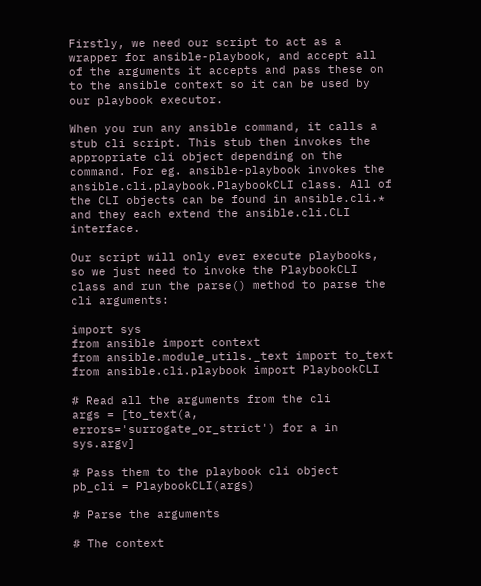Firstly, we need our script to act as a wrapper for ansible-playbook, and accept all of the arguments it accepts and pass these on to the ansible context so it can be used by our playbook executor.

When you run any ansible command, it calls a stub cli script. This stub then invokes the appropriate cli object depending on the command. For eg. ansible-playbook invokes the ansible.cli.playbook.PlaybookCLI class. All of the CLI objects can be found in ansible.cli.* and they each extend the ansible.cli.CLI interface.

Our script will only ever execute playbooks, so we just need to invoke the PlaybookCLI class and run the parse() method to parse the cli arguments:

import sys
from ansible import context
from ansible.module_utils._text import to_text
from ansible.cli.playbook import PlaybookCLI

# Read all the arguments from the cli
args = [to_text(a, errors='surrogate_or_strict') for a in sys.argv]

# Pass them to the playbook cli object
pb_cli = PlaybookCLI(args)

# Parse the arguments

# The context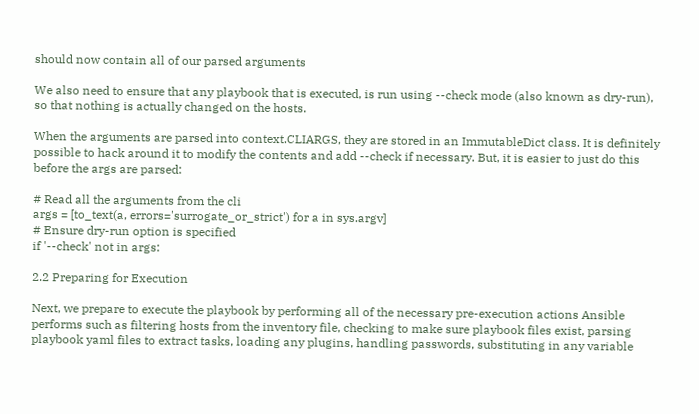should now contain all of our parsed arguments

We also need to ensure that any playbook that is executed, is run using --check mode (also known as dry-run), so that nothing is actually changed on the hosts.

When the arguments are parsed into context.CLIARGS, they are stored in an ImmutableDict class. It is definitely possible to hack around it to modify the contents and add --check if necessary. But, it is easier to just do this before the args are parsed:

# Read all the arguments from the cli
args = [to_text(a, errors='surrogate_or_strict') for a in sys.argv]
# Ensure dry-run option is specified
if '--check' not in args:

2.2 Preparing for Execution

Next, we prepare to execute the playbook by performing all of the necessary pre-execution actions Ansible performs such as filtering hosts from the inventory file, checking to make sure playbook files exist, parsing playbook yaml files to extract tasks, loading any plugins, handling passwords, substituting in any variable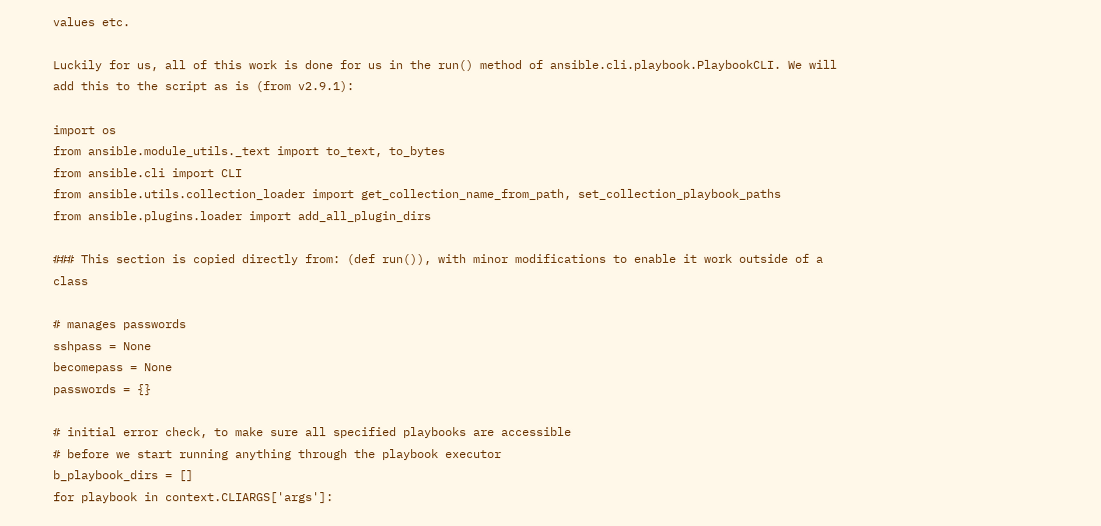values etc.

Luckily for us, all of this work is done for us in the run() method of ansible.cli.playbook.PlaybookCLI. We will add this to the script as is (from v2.9.1):

import os
from ansible.module_utils._text import to_text, to_bytes
from ansible.cli import CLI
from ansible.utils.collection_loader import get_collection_name_from_path, set_collection_playbook_paths
from ansible.plugins.loader import add_all_plugin_dirs

### This section is copied directly from: (def run()), with minor modifications to enable it work outside of a class

# manages passwords
sshpass = None
becomepass = None
passwords = {}

# initial error check, to make sure all specified playbooks are accessible
# before we start running anything through the playbook executor
b_playbook_dirs = []
for playbook in context.CLIARGS['args']: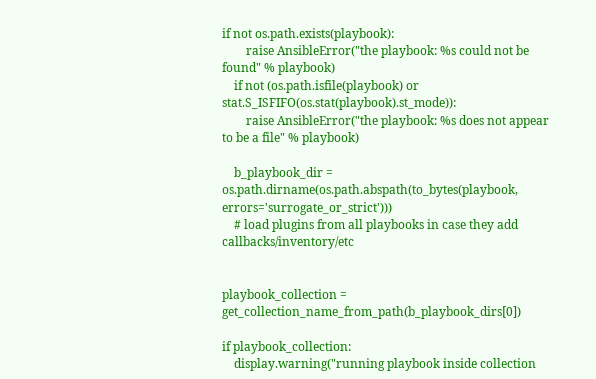if not os.path.exists(playbook):
        raise AnsibleError("the playbook: %s could not be found" % playbook)
    if not (os.path.isfile(playbook) or stat.S_ISFIFO(os.stat(playbook).st_mode)):
        raise AnsibleError("the playbook: %s does not appear to be a file" % playbook)

    b_playbook_dir = os.path.dirname(os.path.abspath(to_bytes(playbook, errors='surrogate_or_strict')))
    # load plugins from all playbooks in case they add callbacks/inventory/etc


playbook_collection = get_collection_name_from_path(b_playbook_dirs[0])

if playbook_collection:
    display.warning("running playbook inside collection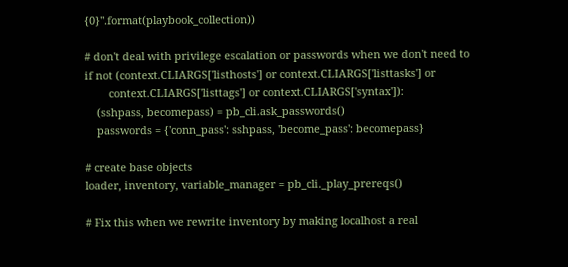{0}".format(playbook_collection))

# don't deal with privilege escalation or passwords when we don't need to
if not (context.CLIARGS['listhosts'] or context.CLIARGS['listtasks'] or
        context.CLIARGS['listtags'] or context.CLIARGS['syntax']):
    (sshpass, becomepass) = pb_cli.ask_passwords()
    passwords = {'conn_pass': sshpass, 'become_pass': becomepass}

# create base objects
loader, inventory, variable_manager = pb_cli._play_prereqs()

# Fix this when we rewrite inventory by making localhost a real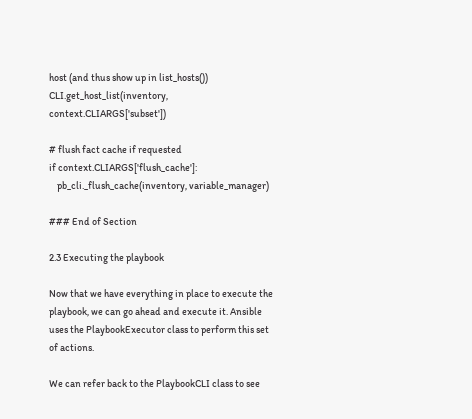host (and thus show up in list_hosts())
CLI.get_host_list(inventory, context.CLIARGS['subset'])

# flush fact cache if requested
if context.CLIARGS['flush_cache']:
    pb_cli._flush_cache(inventory, variable_manager)

### End of Section

2.3 Executing the playbook

Now that we have everything in place to execute the playbook, we can go ahead and execute it. Ansible uses the PlaybookExecutor class to perform this set of actions.

We can refer back to the PlaybookCLI class to see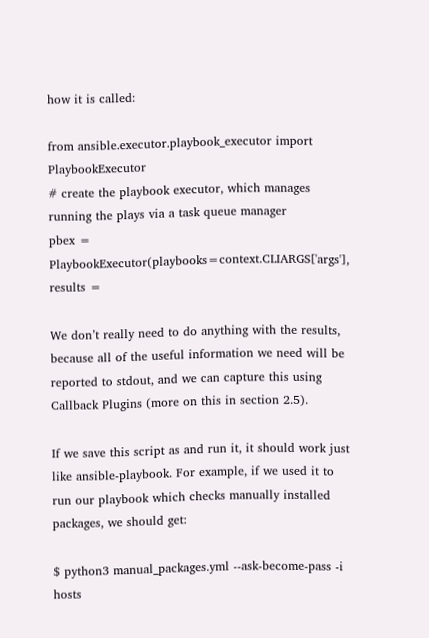how it is called:

from ansible.executor.playbook_executor import PlaybookExecutor
# create the playbook executor, which manages running the plays via a task queue manager
pbex = PlaybookExecutor(playbooks=context.CLIARGS['args'],
results =

We don’t really need to do anything with the results, because all of the useful information we need will be reported to stdout, and we can capture this using Callback Plugins (more on this in section 2.5).

If we save this script as and run it, it should work just like ansible-playbook. For example, if we used it to run our playbook which checks manually installed packages, we should get:

$ python3 manual_packages.yml --ask-become-pass -i hosts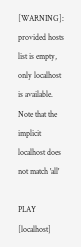[WARNING]: provided hosts list is empty, only localhost is available. Note that the implicit localhost does not match 'all'

PLAY [localhost]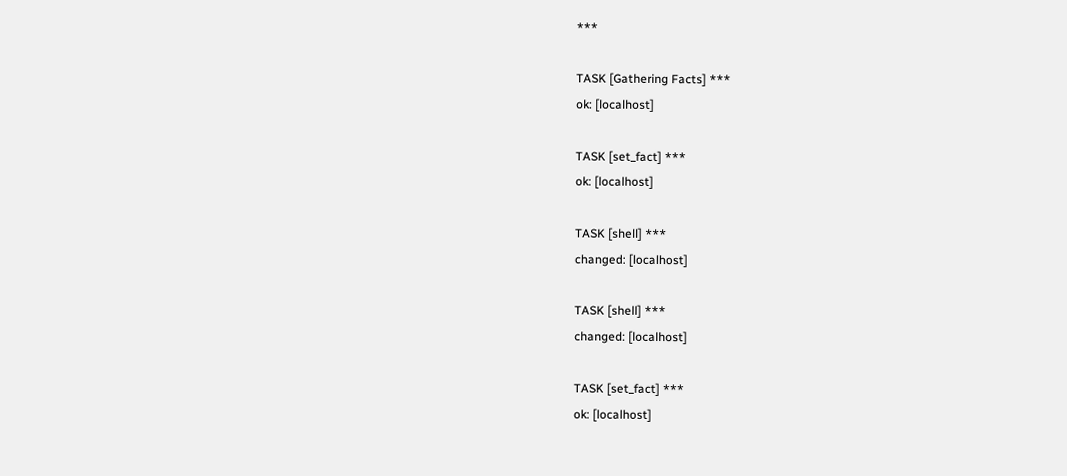***

TASK [Gathering Facts] ***
ok: [localhost]

TASK [set_fact] ***
ok: [localhost]

TASK [shell] ***
changed: [localhost]

TASK [shell] ***
changed: [localhost]

TASK [set_fact] ***
ok: [localhost]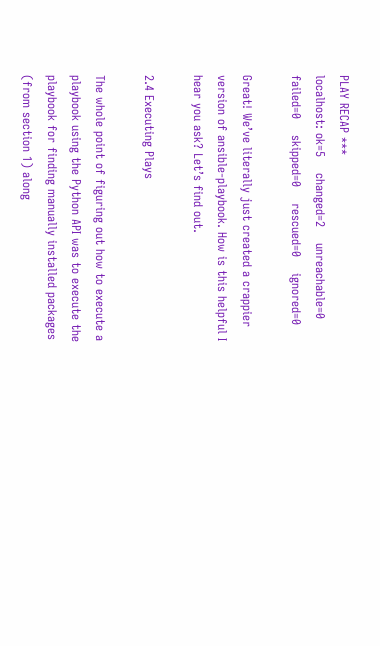PLAY RECAP ***
localhost: ok=5    changed=2    unreachable=0    failed=0    skipped=0    rescued=0    ignored=0

Great! We’ve literally just created a crappier version of ansible-playbook. How is this helpful I hear you ask? Let’s find out.

2.4 Executing Plays

The whole point of figuring out how to execute a playbook using the Python API was to execute the playbook for finding manually installed packages (from section 1) along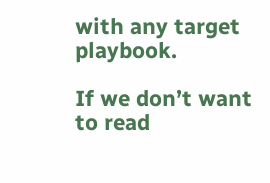with any target playbook.

If we don’t want to read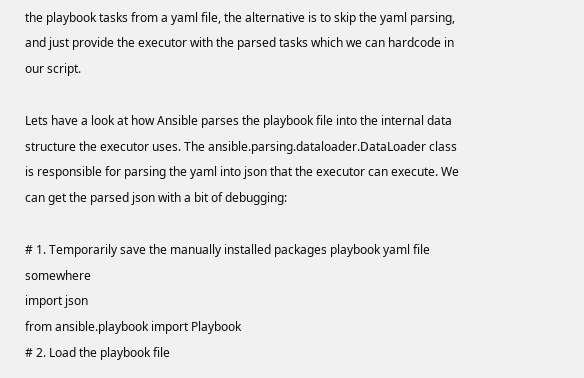the playbook tasks from a yaml file, the alternative is to skip the yaml parsing, and just provide the executor with the parsed tasks which we can hardcode in our script.

Lets have a look at how Ansible parses the playbook file into the internal data structure the executor uses. The ansible.parsing.dataloader.DataLoader class is responsible for parsing the yaml into json that the executor can execute. We can get the parsed json with a bit of debugging:

# 1. Temporarily save the manually installed packages playbook yaml file somewhere
import json
from ansible.playbook import Playbook
# 2. Load the playbook file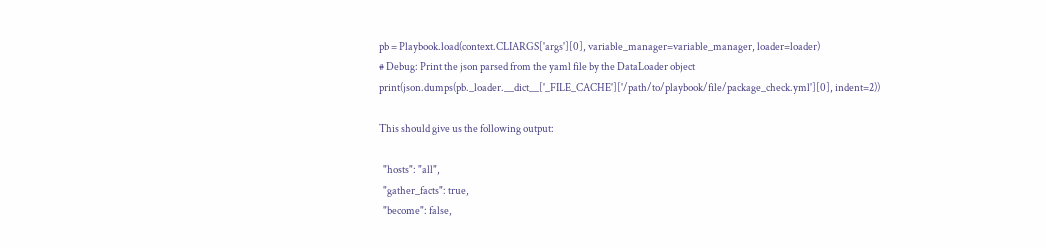pb = Playbook.load(context.CLIARGS['args'][0], variable_manager=variable_manager, loader=loader)
# Debug: Print the json parsed from the yaml file by the DataLoader object
print(json.dumps(pb._loader.__dict__['_FILE_CACHE']['/path/to/playbook/file/package_check.yml'][0], indent=2))

This should give us the following output:

  "hosts": "all",
  "gather_facts": true,
  "become": false,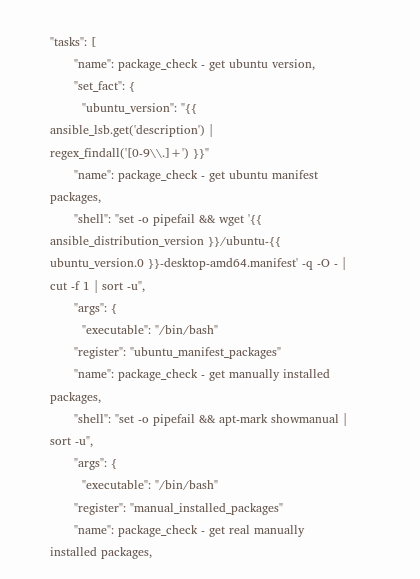"tasks": [
      "name": package_check - get ubuntu version,
      "set_fact": {
        "ubuntu_version": "{{ ansible_lsb.get('description') | regex_findall('[0-9\\.]+') }}"
      "name": package_check - get ubuntu manifest packages,
      "shell": "set -o pipefail && wget '{{ ansible_distribution_version }}/ubuntu-{{ ubuntu_version.0 }}-desktop-amd64.manifest' -q -O - | cut -f 1 | sort -u",
      "args": {
        "executable": "/bin/bash"
      "register": "ubuntu_manifest_packages"
      "name": package_check - get manually installed packages,
      "shell": "set -o pipefail && apt-mark showmanual | sort -u",
      "args": {
        "executable": "/bin/bash"
      "register": "manual_installed_packages"
      "name": package_check - get real manually installed packages,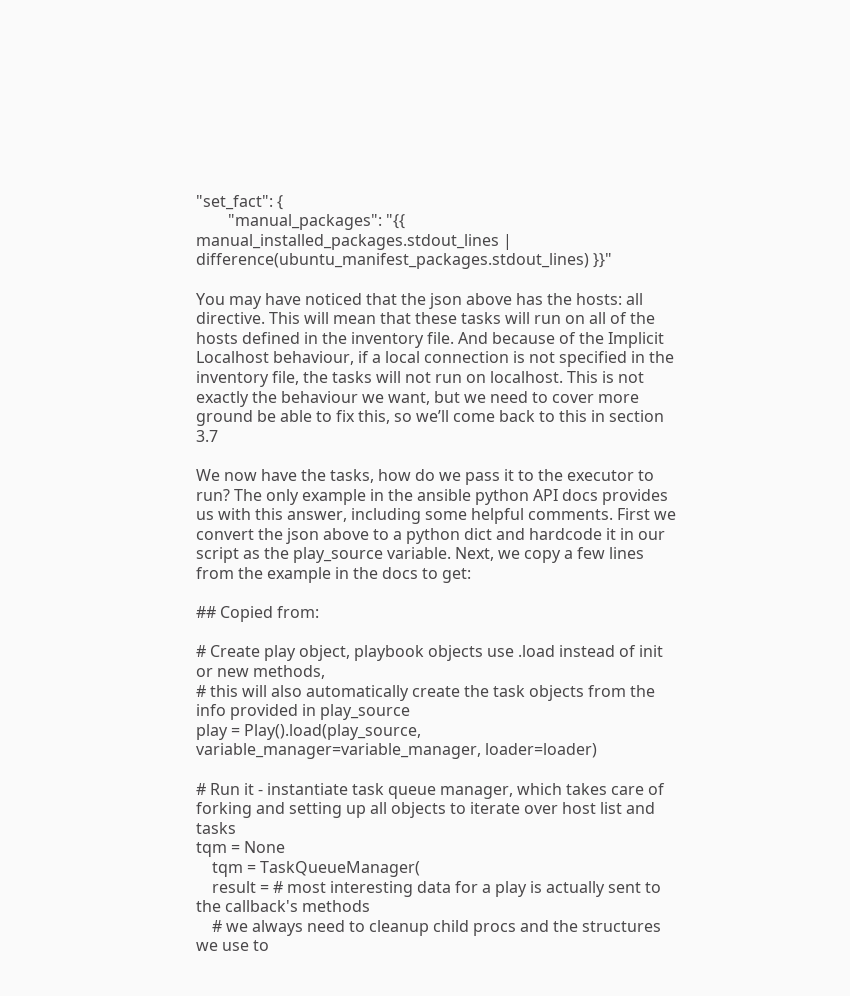"set_fact": {
        "manual_packages": "{{ manual_installed_packages.stdout_lines | difference(ubuntu_manifest_packages.stdout_lines) }}"

You may have noticed that the json above has the hosts: all directive. This will mean that these tasks will run on all of the hosts defined in the inventory file. And because of the Implicit Localhost behaviour, if a local connection is not specified in the inventory file, the tasks will not run on localhost. This is not exactly the behaviour we want, but we need to cover more ground be able to fix this, so we’ll come back to this in section 3.7

We now have the tasks, how do we pass it to the executor to run? The only example in the ansible python API docs provides us with this answer, including some helpful comments. First we convert the json above to a python dict and hardcode it in our script as the play_source variable. Next, we copy a few lines from the example in the docs to get:

## Copied from:

# Create play object, playbook objects use .load instead of init or new methods,
# this will also automatically create the task objects from the info provided in play_source
play = Play().load(play_source, variable_manager=variable_manager, loader=loader)

# Run it - instantiate task queue manager, which takes care of forking and setting up all objects to iterate over host list and tasks
tqm = None
    tqm = TaskQueueManager(
    result = # most interesting data for a play is actually sent to the callback's methods
    # we always need to cleanup child procs and the structures we use to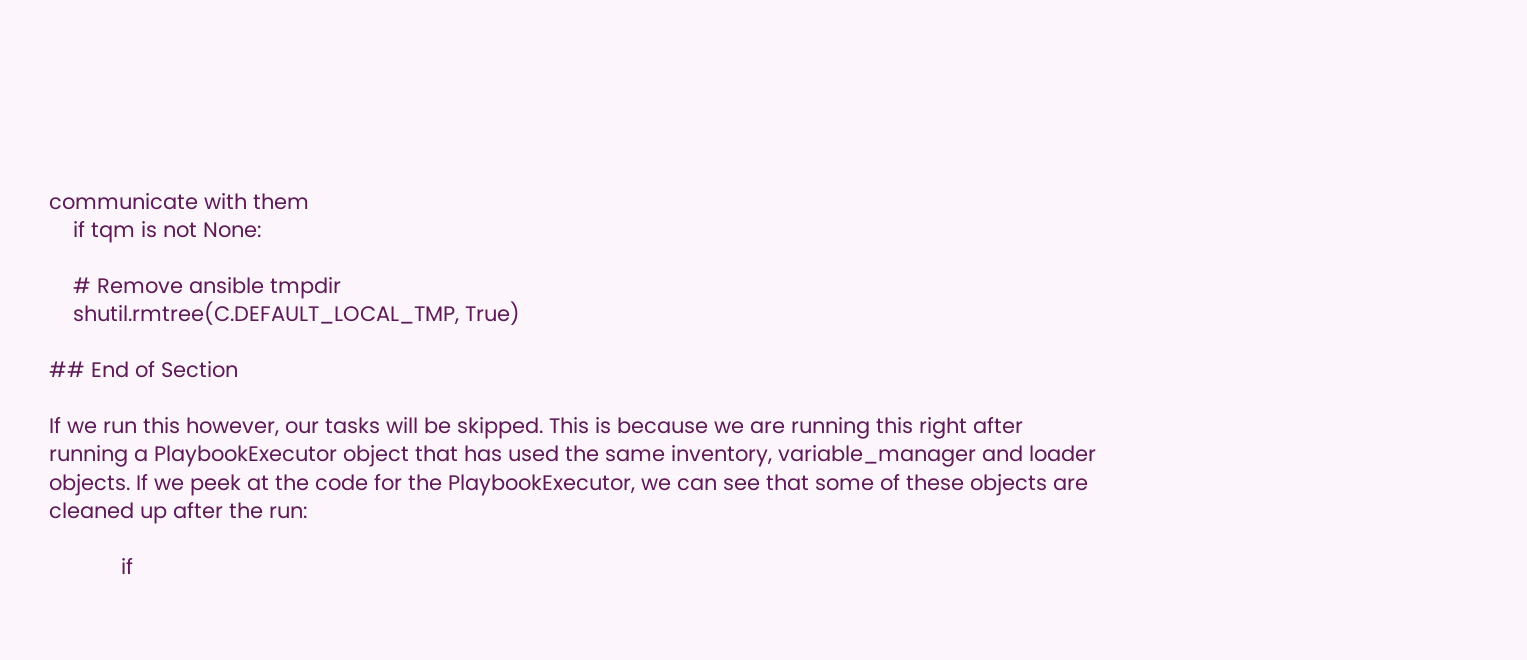communicate with them
    if tqm is not None:

    # Remove ansible tmpdir
    shutil.rmtree(C.DEFAULT_LOCAL_TMP, True)

## End of Section

If we run this however, our tasks will be skipped. This is because we are running this right after running a PlaybookExecutor object that has used the same inventory, variable_manager and loader objects. If we peek at the code for the PlaybookExecutor, we can see that some of these objects are cleaned up after the run:

            if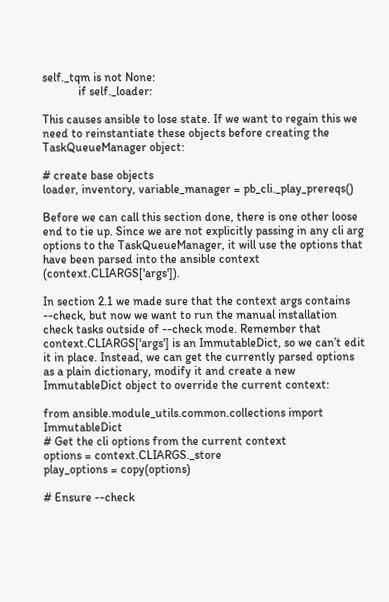self._tqm is not None:
            if self._loader:

This causes ansible to lose state. If we want to regain this we need to reinstantiate these objects before creating the TaskQueueManager object:

# create base objects
loader, inventory, variable_manager = pb_cli._play_prereqs()

Before we can call this section done, there is one other loose end to tie up. Since we are not explicitly passing in any cli arg options to the TaskQueueManager, it will use the options that have been parsed into the ansible context (context.CLIARGS['args']).

In section 2.1 we made sure that the context args contains --check, but now we want to run the manual installation check tasks outside of --check mode. Remember that context.CLIARGS['args'] is an ImmutableDict, so we can’t edit it in place. Instead, we can get the currently parsed options as a plain dictionary, modify it and create a new ImmutableDict object to override the current context:

from ansible.module_utils.common.collections import ImmutableDict
# Get the cli options from the current context
options = context.CLIARGS._store
play_options = copy(options)

# Ensure --check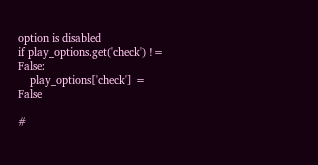option is disabled
if play_options.get('check') != False:
    play_options['check'] = False

#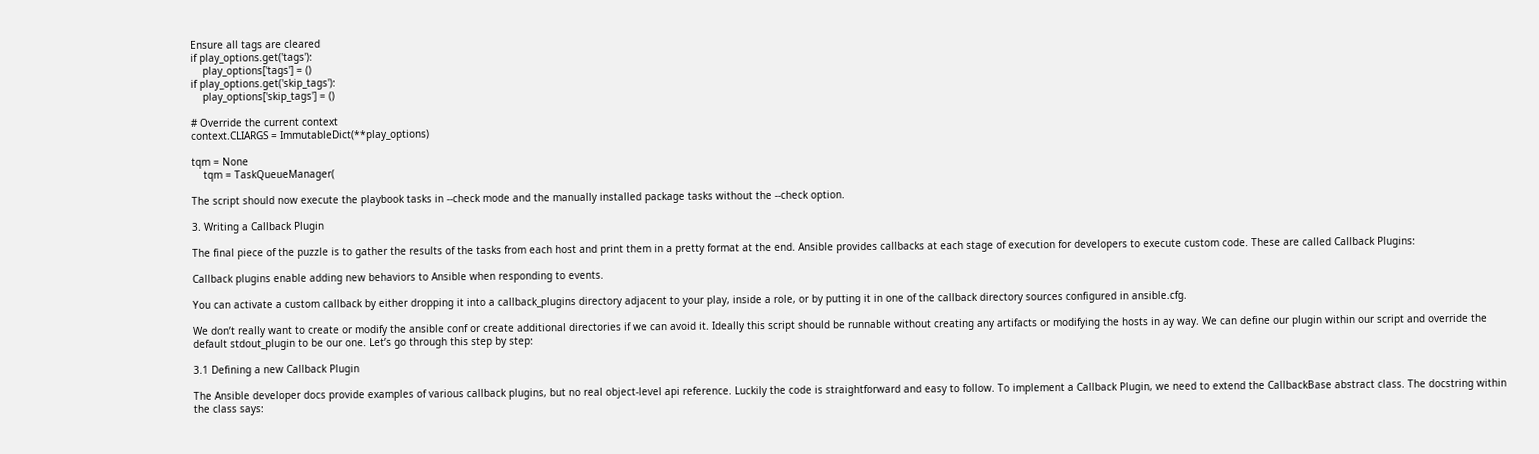Ensure all tags are cleared
if play_options.get('tags'):
    play_options['tags'] = ()
if play_options.get('skip_tags'):
    play_options['skip_tags'] = ()

# Override the current context
context.CLIARGS = ImmutableDict(**play_options)

tqm = None
    tqm = TaskQueueManager(

The script should now execute the playbook tasks in --check mode and the manually installed package tasks without the --check option.

3. Writing a Callback Plugin

The final piece of the puzzle is to gather the results of the tasks from each host and print them in a pretty format at the end. Ansible provides callbacks at each stage of execution for developers to execute custom code. These are called Callback Plugins:

Callback plugins enable adding new behaviors to Ansible when responding to events.

You can activate a custom callback by either dropping it into a callback_plugins directory adjacent to your play, inside a role, or by putting it in one of the callback directory sources configured in ansible.cfg.

We don’t really want to create or modify the ansible conf or create additional directories if we can avoid it. Ideally this script should be runnable without creating any artifacts or modifying the hosts in ay way. We can define our plugin within our script and override the default stdout_plugin to be our one. Let’s go through this step by step:

3.1 Defining a new Callback Plugin

The Ansible developer docs provide examples of various callback plugins, but no real object-level api reference. Luckily the code is straightforward and easy to follow. To implement a Callback Plugin, we need to extend the CallbackBase abstract class. The docstring within the class says: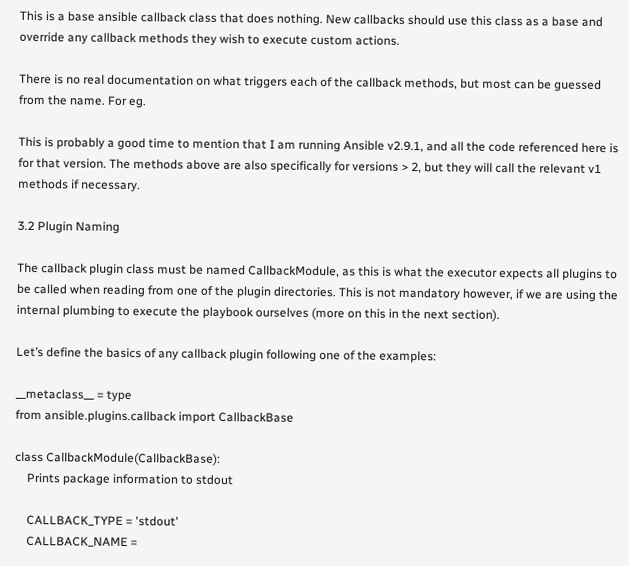This is a base ansible callback class that does nothing. New callbacks should use this class as a base and override any callback methods they wish to execute custom actions.

There is no real documentation on what triggers each of the callback methods, but most can be guessed from the name. For eg.

This is probably a good time to mention that I am running Ansible v2.9.1, and all the code referenced here is for that version. The methods above are also specifically for versions > 2, but they will call the relevant v1 methods if necessary.

3.2 Plugin Naming

The callback plugin class must be named CallbackModule, as this is what the executor expects all plugins to be called when reading from one of the plugin directories. This is not mandatory however, if we are using the internal plumbing to execute the playbook ourselves (more on this in the next section).

Let’s define the basics of any callback plugin following one of the examples:

__metaclass__ = type
from ansible.plugins.callback import CallbackBase

class CallbackModule(CallbackBase):
    Prints package information to stdout

    CALLBACK_TYPE = 'stdout'
    CALLBACK_NAME =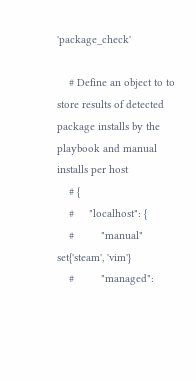'package_check'

    # Define an object to to store results of detected package installs by the playbook and manual installs per host
    # {
    #     "localhost": {
    #         "manual" set{'steam', 'vim'}
    #         "managed":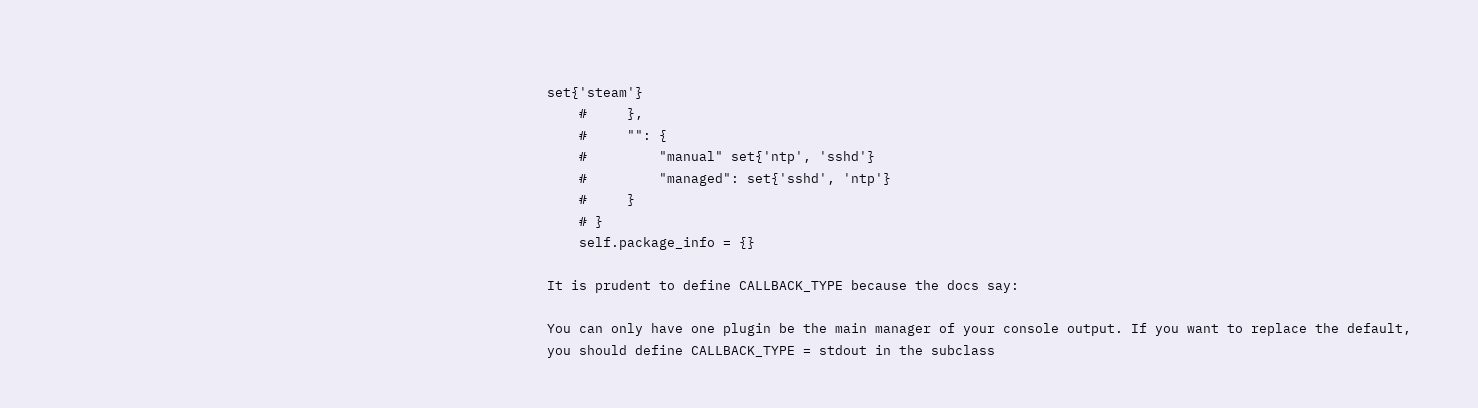set{'steam'}
    #     },
    #     "": {
    #         "manual" set{'ntp', 'sshd'}
    #         "managed": set{'sshd', 'ntp'}
    #     }
    # }
    self.package_info = {}

It is prudent to define CALLBACK_TYPE because the docs say:

You can only have one plugin be the main manager of your console output. If you want to replace the default, you should define CALLBACK_TYPE = stdout in the subclass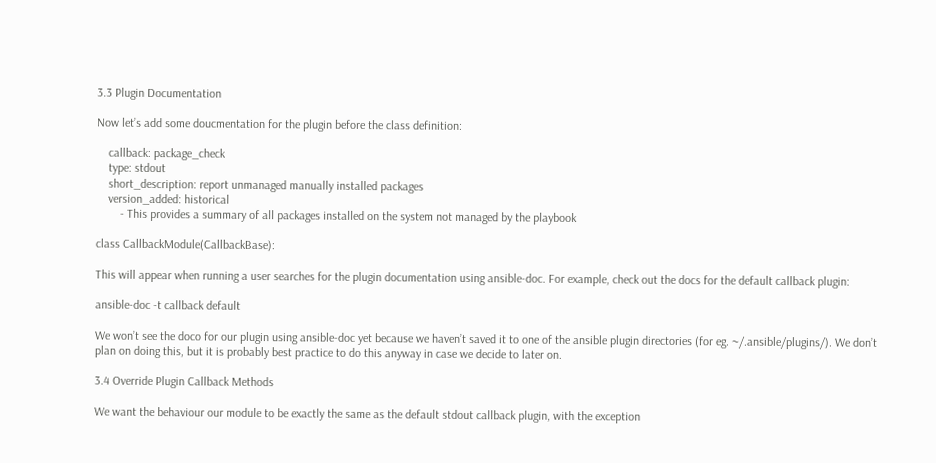3.3 Plugin Documentation

Now let’s add some doucmentation for the plugin before the class definition:

    callback: package_check
    type: stdout
    short_description: report unmanaged manually installed packages
    version_added: historical
        - This provides a summary of all packages installed on the system not managed by the playbook

class CallbackModule(CallbackBase):

This will appear when running a user searches for the plugin documentation using ansible-doc. For example, check out the docs for the default callback plugin:

ansible-doc -t callback default

We won’t see the doco for our plugin using ansible-doc yet because we haven’t saved it to one of the ansible plugin directories (for eg. ~/.ansible/plugins/). We don’t plan on doing this, but it is probably best practice to do this anyway in case we decide to later on.

3.4 Override Plugin Callback Methods

We want the behaviour our module to be exactly the same as the default stdout callback plugin, with the exception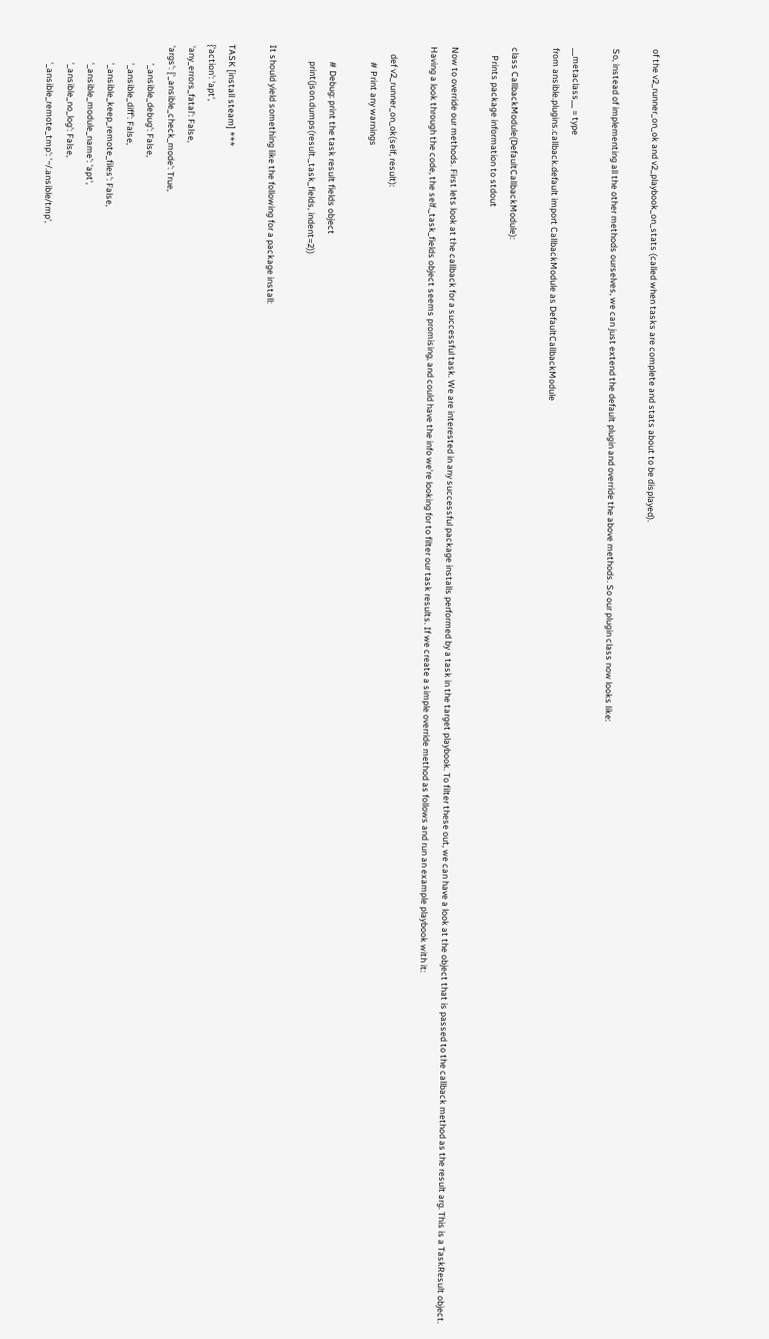of the v2_runner_on_ok and v2_playbook_on_stats (called when tasks are complete and stats about to be displayed).

So, instead of implementing all the other methods ourselves, we can just extend the default plugin and override the above methods. So our plugin class now looks like:

__metaclass__ = type
from ansible.plugins.callback.default import CallbackModule as DefaultCallbackModule

class CallbackModule(DefaultCallbackModule):
    Prints package information to stdout

Now to override our methods. First lets look at the callback for a successful task. We are interested in any successful package installs performed by a task in the target playbook. To filter these out, we can have a look at the object that is passed to the callback method as the result arg. This is a TaskResult object. Having a look through the code, the self._task_fields object seems promising, and could have the info we’re looking for to filter our task results. If we create a simple override method as follows and run an example playbook with it:

    def v2_runner_on_ok(self, result):
        # Print any warnings

        # Debug: print the task result fields object
        print(json.dumps(result._task_fields, indent=2))

It should yield something like the following for a package install:

TASK [install steam] ***
{'action': 'apt',
 'any_errors_fatal': False,
 'args': {'_ansible_check_mode': True,
          '_ansible_debug': False,
          '_ansible_diff': False,
          '_ansible_keep_remote_files': False,
          '_ansible_module_name': 'apt',
          '_ansible_no_log': False,
          '_ansible_remote_tmp': '~/.ansible/tmp',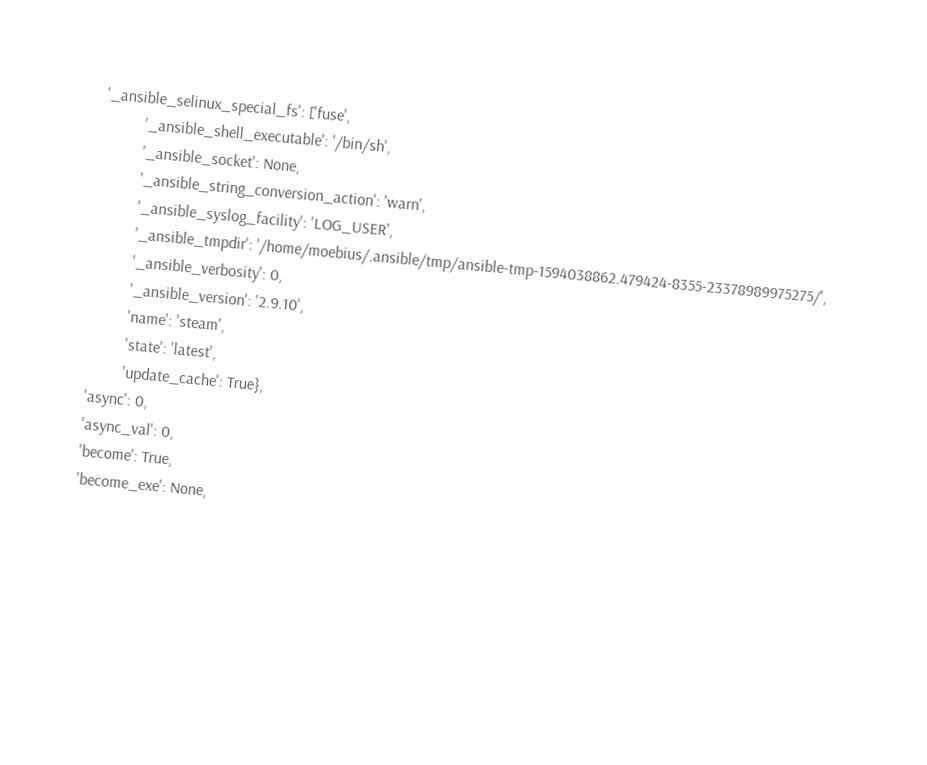'_ansible_selinux_special_fs': ['fuse',
          '_ansible_shell_executable': '/bin/sh',
          '_ansible_socket': None,
          '_ansible_string_conversion_action': 'warn',
          '_ansible_syslog_facility': 'LOG_USER',
          '_ansible_tmpdir': '/home/moebius/.ansible/tmp/ansible-tmp-1594038862.479424-8355-23378989975275/',
          '_ansible_verbosity': 0,
          '_ansible_version': '2.9.10',
          'name': 'steam',
          'state': 'latest',
          'update_cache': True},
 'async': 0,
 'async_val': 0,
 'become': True,
 'become_exe': None,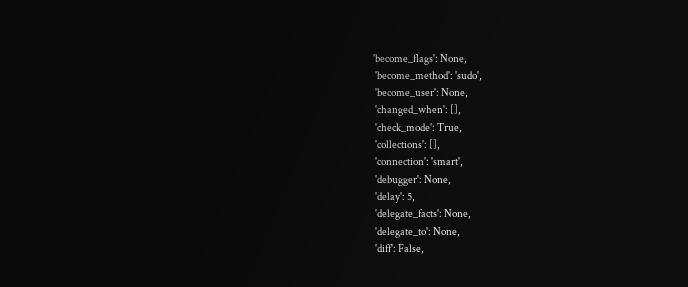'become_flags': None,
 'become_method': 'sudo',
 'become_user': None,
 'changed_when': [],
 'check_mode': True,
 'collections': [],
 'connection': 'smart',
 'debugger': None,
 'delay': 5,
 'delegate_facts': None,
 'delegate_to': None,
 'diff': False,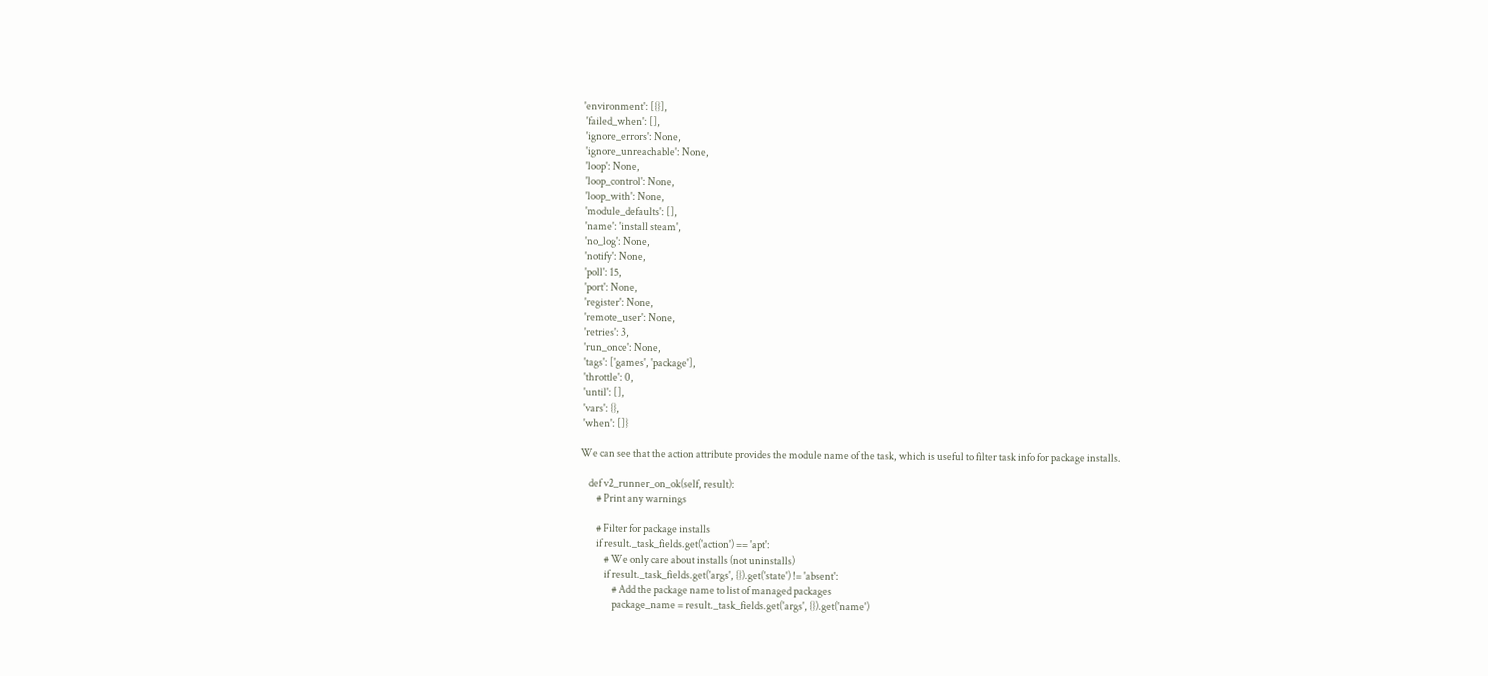'environment': [{}],
 'failed_when': [],
 'ignore_errors': None,
 'ignore_unreachable': None,
 'loop': None,
 'loop_control': None,
 'loop_with': None,
 'module_defaults': [],
 'name': 'install steam',
 'no_log': None,
 'notify': None,
 'poll': 15,
 'port': None,
 'register': None,
 'remote_user': None,
 'retries': 3,
 'run_once': None,
 'tags': ['games', 'package'],
 'throttle': 0,
 'until': [],
 'vars': {},
 'when': []}

We can see that the action attribute provides the module name of the task, which is useful to filter task info for package installs.

    def v2_runner_on_ok(self, result):
        # Print any warnings

        # Filter for package installs
        if result._task_fields.get('action') == 'apt':
            # We only care about installs (not uninstalls)
            if result._task_fields.get('args', {}).get('state') != 'absent':
                # Add the package name to list of managed packages
                package_name = result._task_fields.get('args', {}).get('name')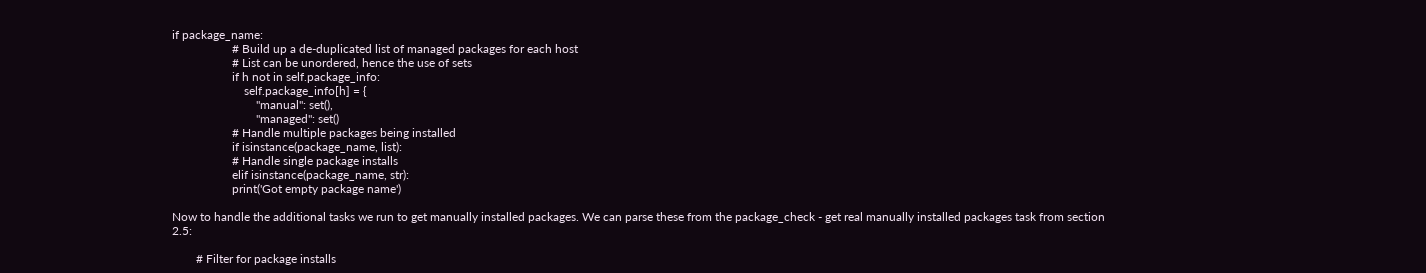if package_name:
                    # Build up a de-duplicated list of managed packages for each host
                    # List can be unordered, hence the use of sets
                    if h not in self.package_info:
                        self.package_info[h] = {
                            "manual": set(),
                            "managed": set()
                    # Handle multiple packages being installed
                    if isinstance(package_name, list):
                    # Handle single package installs
                    elif isinstance(package_name, str):
                    print('Got empty package name')

Now to handle the additional tasks we run to get manually installed packages. We can parse these from the package_check - get real manually installed packages task from section 2.5:

        # Filter for package installs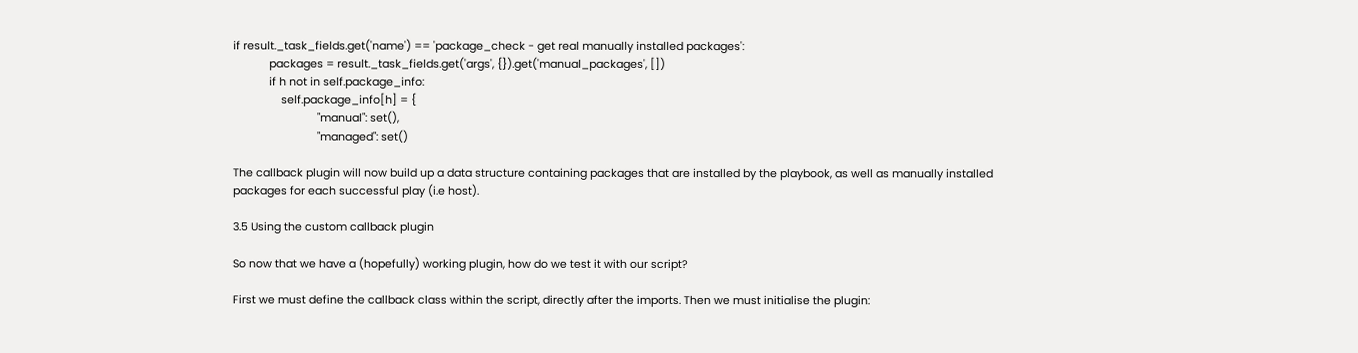if result._task_fields.get('name') == 'package_check - get real manually installed packages':
            packages = result._task_fields.get('args', {}).get('manual_packages', [])
            if h not in self.package_info:
                self.package_info[h] = {
                            "manual": set(),
                            "managed": set()

The callback plugin will now build up a data structure containing packages that are installed by the playbook, as well as manually installed packages for each successful play (i.e host).

3.5 Using the custom callback plugin

So now that we have a (hopefully) working plugin, how do we test it with our script?

First we must define the callback class within the script, directly after the imports. Then we must initialise the plugin: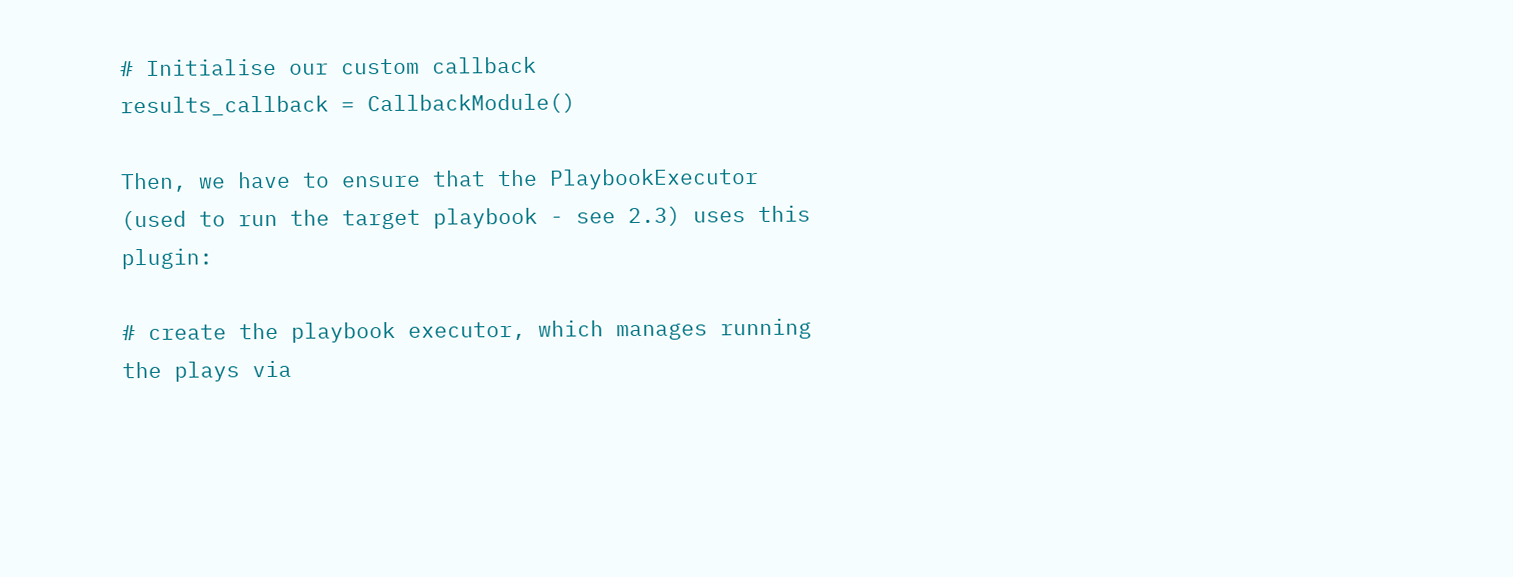# Initialise our custom callback
results_callback = CallbackModule()

Then, we have to ensure that the PlaybookExecutor (used to run the target playbook - see 2.3) uses this plugin:

# create the playbook executor, which manages running the plays via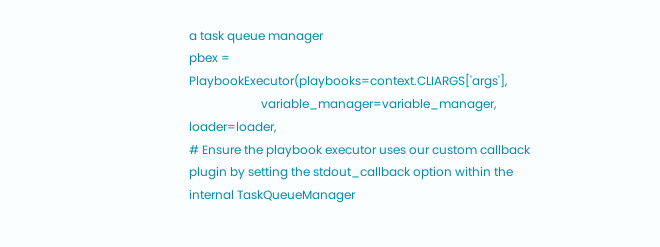a task queue manager
pbex = PlaybookExecutor(playbooks=context.CLIARGS['args'],
                        variable_manager=variable_manager, loader=loader,
# Ensure the playbook executor uses our custom callback plugin by setting the stdout_callback option within the internal TaskQueueManager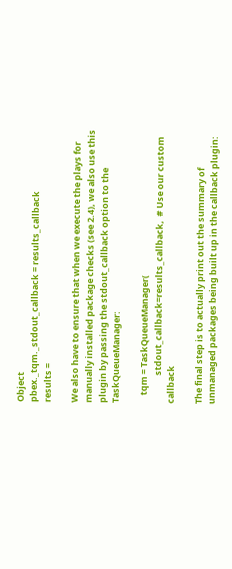Object
pbex._tqm._stdout_callback = results_callback
results =

We also have to ensure that when we execute the plays for manually installed package checks (see 2.4), we also use this plugin by passing the stdout_callback option to the TaskQueueManager:

    tqm = TaskQueueManager(
              stdout_callback=results_callback,  # Use our custom callback

The final step is to actually print out the summary of unmanaged packages being built up in the callback plugin: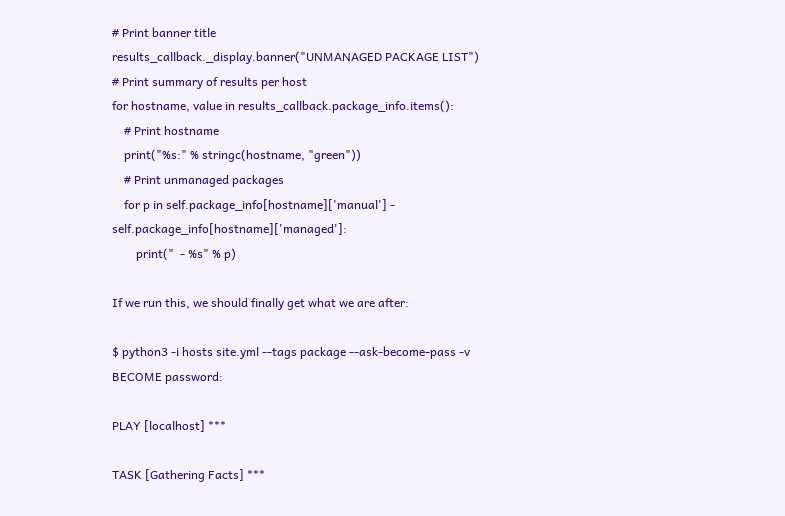# Print banner title
results_callback._display.banner("UNMANAGED PACKAGE LIST")
# Print summary of results per host
for hostname, value in results_callback.package_info.items():
    # Print hostname
    print("%s:" % stringc(hostname, "green"))
    # Print unmanaged packages
    for p in self.package_info[hostname]['manual'] - self.package_info[hostname]['managed']:
        print("  - %s" % p)

If we run this, we should finally get what we are after:

$ python3 -i hosts site.yml --tags package --ask-become-pass -v
BECOME password:

PLAY [localhost] ***

TASK [Gathering Facts] ***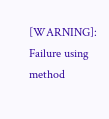[WARNING]: Failure using method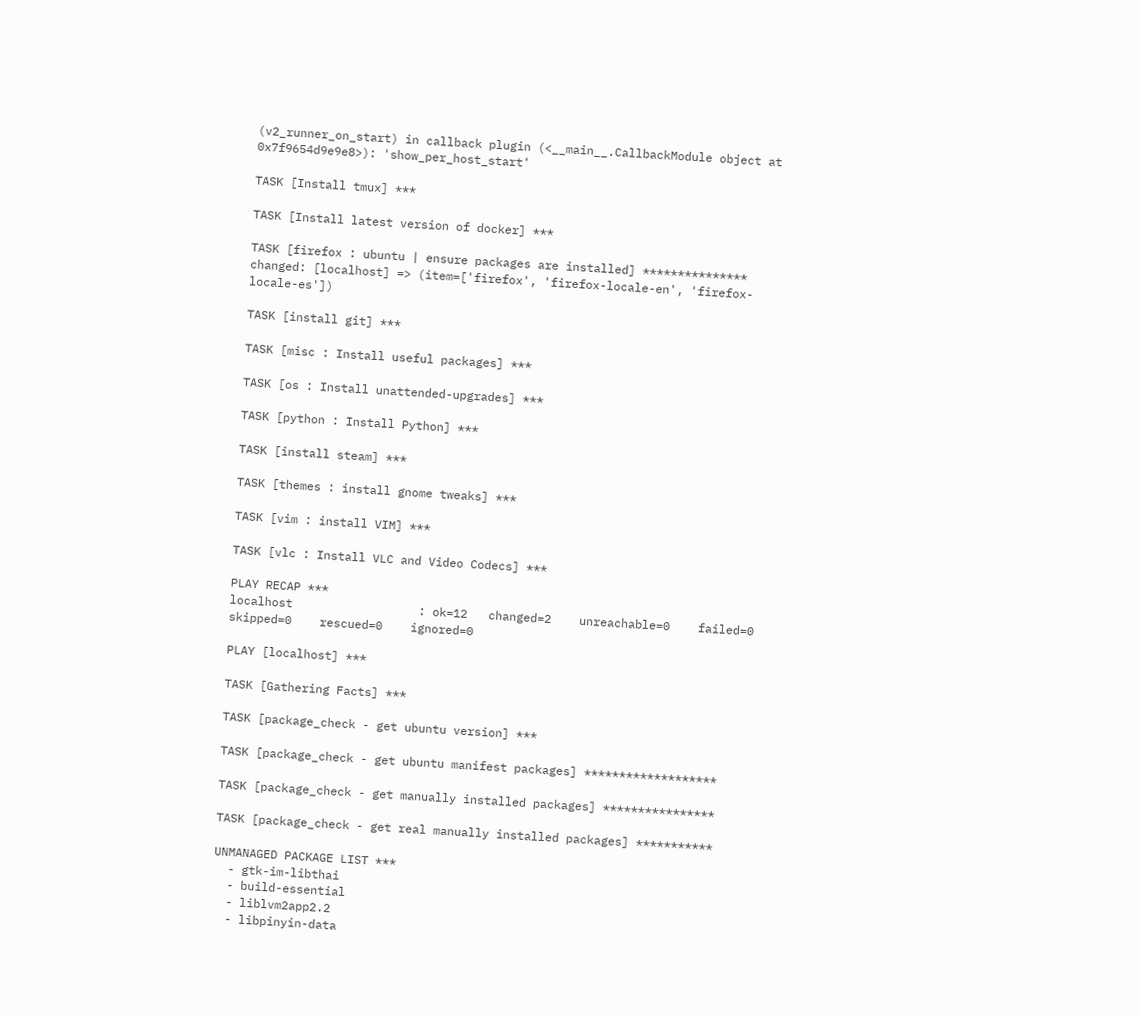(v2_runner_on_start) in callback plugin (<__main__.CallbackModule object at 0x7f9654d9e9e8>): 'show_per_host_start'

TASK [Install tmux] ***

TASK [Install latest version of docker] ***

TASK [firefox : ubuntu | ensure packages are installed] ***************
changed: [localhost] => (item=['firefox', 'firefox-locale-en', 'firefox-locale-es'])

TASK [install git] ***

TASK [misc : Install useful packages] ***

TASK [os : Install unattended-upgrades] ***

TASK [python : Install Python] ***

TASK [install steam] ***

TASK [themes : install gnome tweaks] ***

TASK [vim : install VIM] ***

TASK [vlc : Install VLC and Video Codecs] ***

PLAY RECAP ***
localhost                  : ok=12   changed=2    unreachable=0    failed=0    skipped=0    rescued=0    ignored=0

PLAY [localhost] ***

TASK [Gathering Facts] ***

TASK [package_check - get ubuntu version] ***

TASK [package_check - get ubuntu manifest packages] *******************

TASK [package_check - get manually installed packages] ****************

TASK [package_check - get real manually installed packages] ***********

UNMANAGED PACKAGE LIST ***
  - gtk-im-libthai
  - build-essential
  - liblvm2app2.2
  - libpinyin-data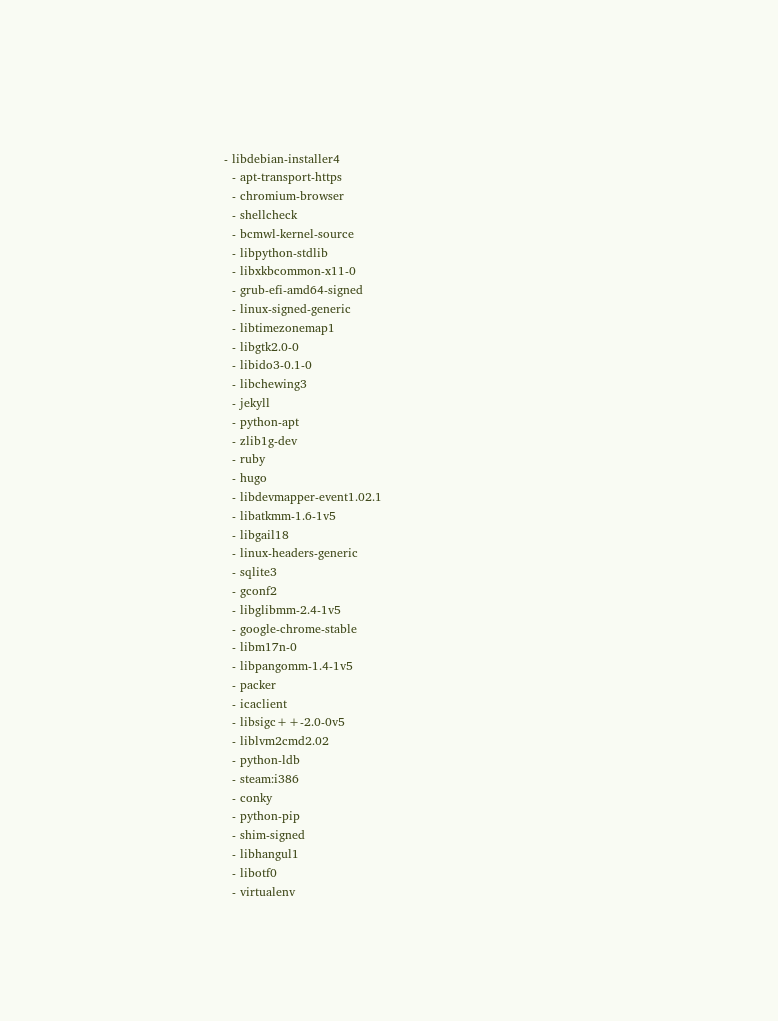- libdebian-installer4
  - apt-transport-https
  - chromium-browser
  - shellcheck
  - bcmwl-kernel-source
  - libpython-stdlib
  - libxkbcommon-x11-0
  - grub-efi-amd64-signed
  - linux-signed-generic
  - libtimezonemap1
  - libgtk2.0-0
  - libido3-0.1-0
  - libchewing3
  - jekyll
  - python-apt
  - zlib1g-dev
  - ruby
  - hugo
  - libdevmapper-event1.02.1
  - libatkmm-1.6-1v5
  - libgail18
  - linux-headers-generic
  - sqlite3
  - gconf2
  - libglibmm-2.4-1v5
  - google-chrome-stable
  - libm17n-0
  - libpangomm-1.4-1v5
  - packer
  - icaclient
  - libsigc++-2.0-0v5
  - liblvm2cmd2.02
  - python-ldb
  - steam:i386
  - conky
  - python-pip
  - shim-signed
  - libhangul1
  - libotf0
  - virtualenv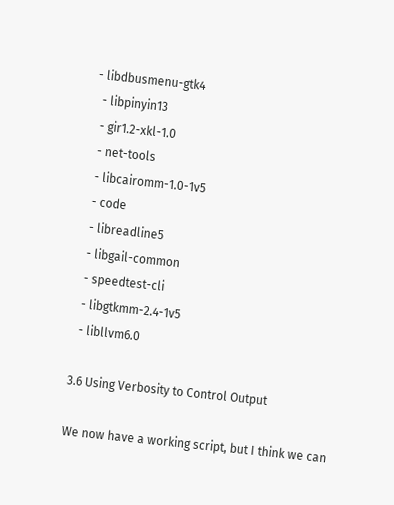- libdbusmenu-gtk4
  - libpinyin13
  - gir1.2-xkl-1.0
  - net-tools
  - libcairomm-1.0-1v5
  - code
  - libreadline5
  - libgail-common
  - speedtest-cli
  - libgtkmm-2.4-1v5
  - libllvm6.0

3.6 Using Verbosity to Control Output

We now have a working script, but I think we can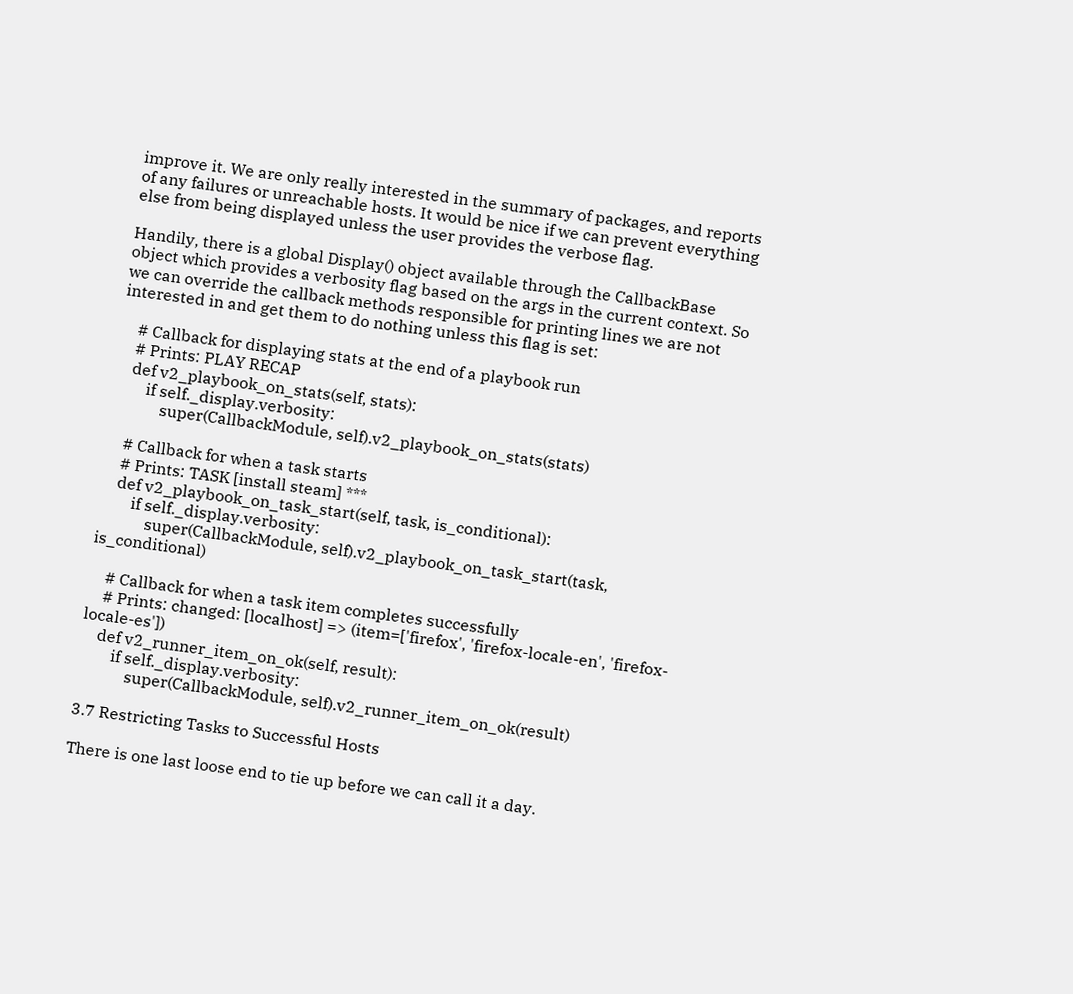improve it. We are only really interested in the summary of packages, and reports of any failures or unreachable hosts. It would be nice if we can prevent everything else from being displayed unless the user provides the verbose flag.

Handily, there is a global Display() object available through the CallbackBase object which provides a verbosity flag based on the args in the current context. So we can override the callback methods responsible for printing lines we are not interested in and get them to do nothing unless this flag is set:

    # Callback for displaying stats at the end of a playbook run
    # Prints: PLAY RECAP
    def v2_playbook_on_stats(self, stats):
        if self._display.verbosity:
            super(CallbackModule, self).v2_playbook_on_stats(stats)

    # Callback for when a task starts
    # Prints: TASK [install steam] ***
    def v2_playbook_on_task_start(self, task, is_conditional):
        if self._display.verbosity:
            super(CallbackModule, self).v2_playbook_on_task_start(task, is_conditional)

    # Callback for when a task item completes successfully
    # Prints: changed: [localhost] => (item=['firefox', 'firefox-locale-en', 'firefox-locale-es'])
    def v2_runner_item_on_ok(self, result):
        if self._display.verbosity:
            super(CallbackModule, self).v2_runner_item_on_ok(result)

3.7 Restricting Tasks to Successful Hosts

There is one last loose end to tie up before we can call it a day.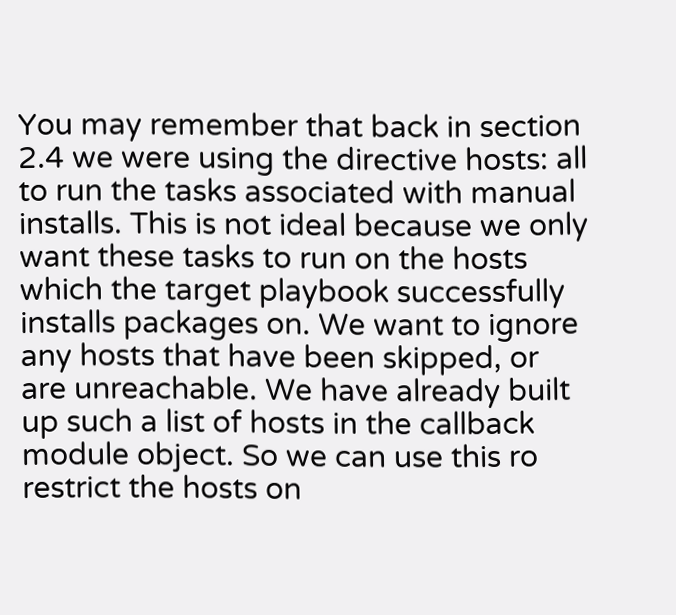You may remember that back in section 2.4 we were using the directive hosts: all to run the tasks associated with manual installs. This is not ideal because we only want these tasks to run on the hosts which the target playbook successfully installs packages on. We want to ignore any hosts that have been skipped, or are unreachable. We have already built up such a list of hosts in the callback module object. So we can use this ro restrict the hosts on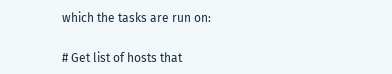which the tasks are run on:

# Get list of hosts that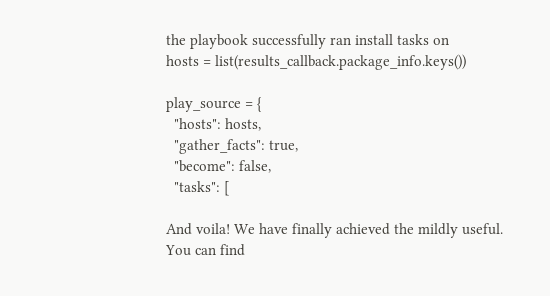the playbook successfully ran install tasks on
hosts = list(results_callback.package_info.keys())

play_source = {
  "hosts": hosts,
  "gather_facts": true,
  "become": false,
  "tasks": [

And voila! We have finally achieved the mildly useful. You can find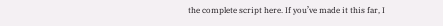the complete script here. If you’ve made it this far, I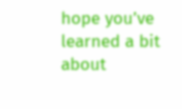hope you’ve learned a bit about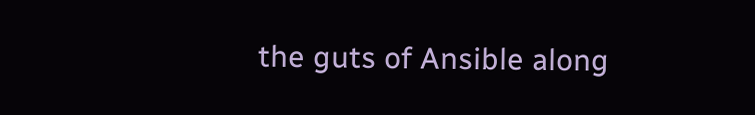the guts of Ansible along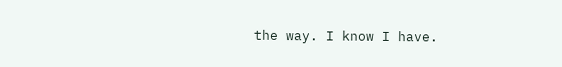the way. I know I have.